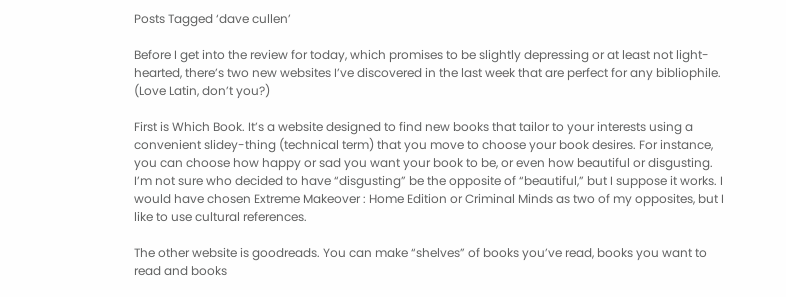Posts Tagged ‘dave cullen’

Before I get into the review for today, which promises to be slightly depressing or at least not light-hearted, there’s two new websites I’ve discovered in the last week that are perfect for any bibliophile. (Love Latin, don’t you?)

First is Which Book. It’s a website designed to find new books that tailor to your interests using a convenient slidey-thing (technical term) that you move to choose your book desires. For instance, you can choose how happy or sad you want your book to be, or even how beautiful or disgusting. I’m not sure who decided to have “disgusting” be the opposite of “beautiful,” but I suppose it works. I would have chosen Extreme Makeover : Home Edition or Criminal Minds as two of my opposites, but I like to use cultural references.

The other website is goodreads. You can make “shelves” of books you’ve read, books you want to read and books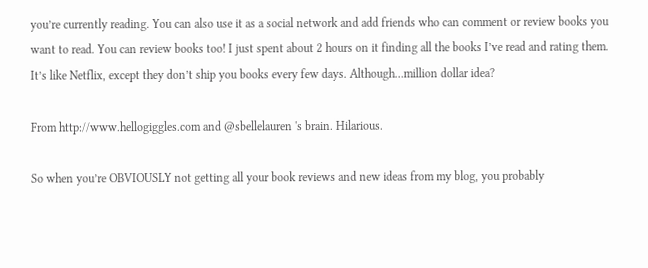you’re currently reading. You can also use it as a social network and add friends who can comment or review books you want to read. You can review books too! I just spent about 2 hours on it finding all the books I’ve read and rating them. It’s like Netflix, except they don’t ship you books every few days. Although…million dollar idea?

From http://www.hellogiggles.com and @sbellelauren 's brain. Hilarious.

So when you’re OBVIOUSLY not getting all your book reviews and new ideas from my blog, you probably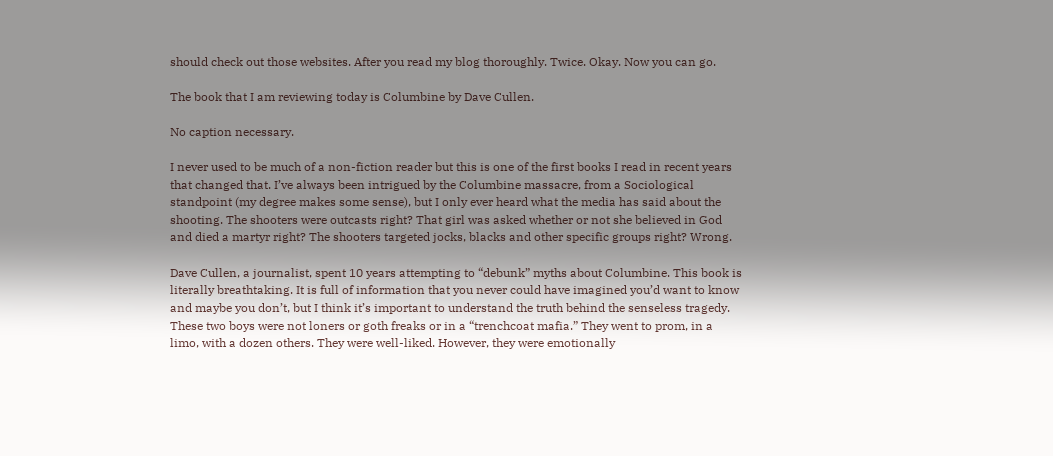should check out those websites. After you read my blog thoroughly. Twice. Okay. Now you can go.

The book that I am reviewing today is Columbine by Dave Cullen.

No caption necessary.

I never used to be much of a non-fiction reader but this is one of the first books I read in recent years that changed that. I’ve always been intrigued by the Columbine massacre, from a Sociological standpoint (my degree makes some sense), but I only ever heard what the media has said about the shooting. The shooters were outcasts right? That girl was asked whether or not she believed in God and died a martyr right? The shooters targeted jocks, blacks and other specific groups right? Wrong.

Dave Cullen, a journalist, spent 10 years attempting to “debunk” myths about Columbine. This book is literally breathtaking. It is full of information that you never could have imagined you’d want to know and maybe you don’t, but I think it’s important to understand the truth behind the senseless tragedy. These two boys were not loners or goth freaks or in a “trenchcoat mafia.” They went to prom, in a limo, with a dozen others. They were well-liked. However, they were emotionally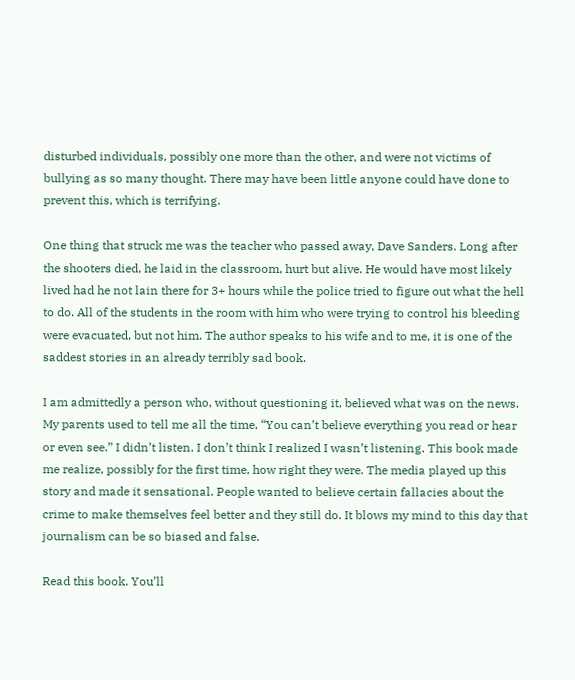disturbed individuals, possibly one more than the other, and were not victims of bullying as so many thought. There may have been little anyone could have done to prevent this, which is terrifying.

One thing that struck me was the teacher who passed away, Dave Sanders. Long after the shooters died, he laid in the classroom, hurt but alive. He would have most likely lived had he not lain there for 3+ hours while the police tried to figure out what the hell to do. All of the students in the room with him who were trying to control his bleeding were evacuated, but not him. The author speaks to his wife and to me, it is one of the saddest stories in an already terribly sad book.

I am admittedly a person who, without questioning it, believed what was on the news. My parents used to tell me all the time, “You can’t believe everything you read or hear or even see.” I didn’t listen. I don’t think I realized I wasn’t listening. This book made me realize, possibly for the first time, how right they were. The media played up this story and made it sensational. People wanted to believe certain fallacies about the crime to make themselves feel better and they still do. It blows my mind to this day that journalism can be so biased and false.

Read this book. You’ll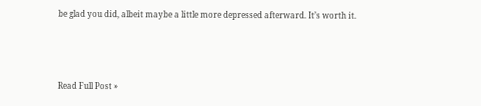be glad you did, albeit maybe a little more depressed afterward. It’s worth it.



Read Full Post »